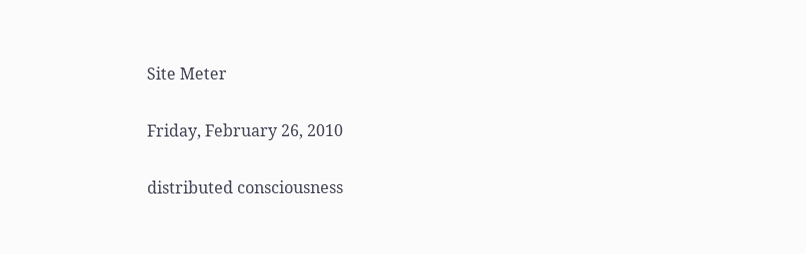Site Meter

Friday, February 26, 2010

distributed consciousness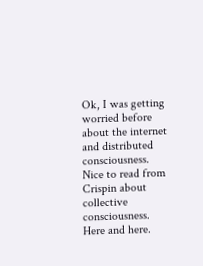Ok, I was getting worried before about the internet and distributed consciousness.
Nice to read from Crispin about collective consciousness. Here and here.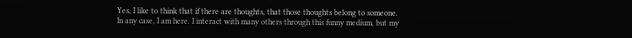Yes, I like to think that if there are thoughts, that those thoughts belong to someone.
In any case, I am here. I interact with many others through this funny medium, but my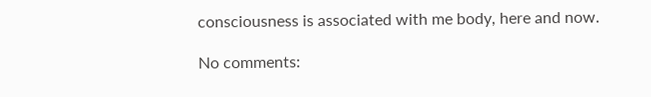consciousness is associated with me body, here and now.

No comments: